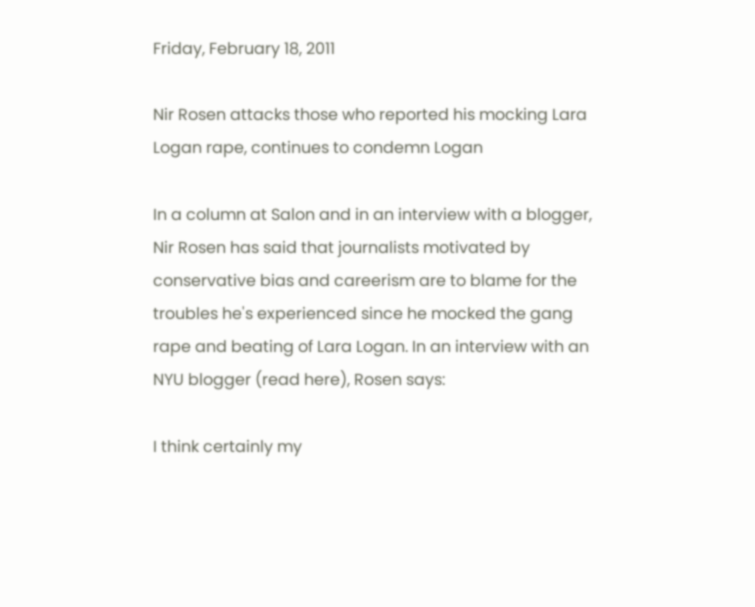Friday, February 18, 2011

Nir Rosen attacks those who reported his mocking Lara Logan rape, continues to condemn Logan

In a column at Salon and in an interview with a blogger, Nir Rosen has said that journalists motivated by conservative bias and careerism are to blame for the troubles he's experienced since he mocked the gang rape and beating of Lara Logan. In an interview with an NYU blogger (read here), Rosen says:

I think certainly my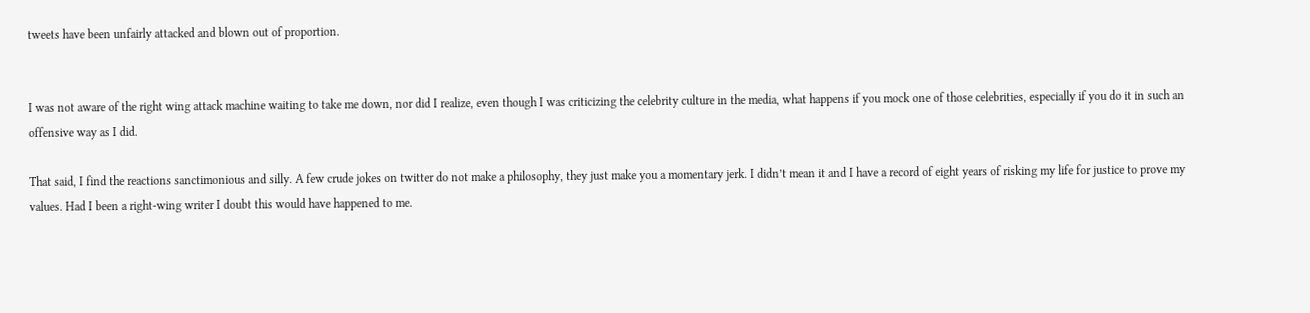tweets have been unfairly attacked and blown out of proportion.


I was not aware of the right wing attack machine waiting to take me down, nor did I realize, even though I was criticizing the celebrity culture in the media, what happens if you mock one of those celebrities, especially if you do it in such an offensive way as I did.

That said, I find the reactions sanctimonious and silly. A few crude jokes on twitter do not make a philosophy, they just make you a momentary jerk. I didn’t mean it and I have a record of eight years of risking my life for justice to prove my values. Had I been a right-wing writer I doubt this would have happened to me.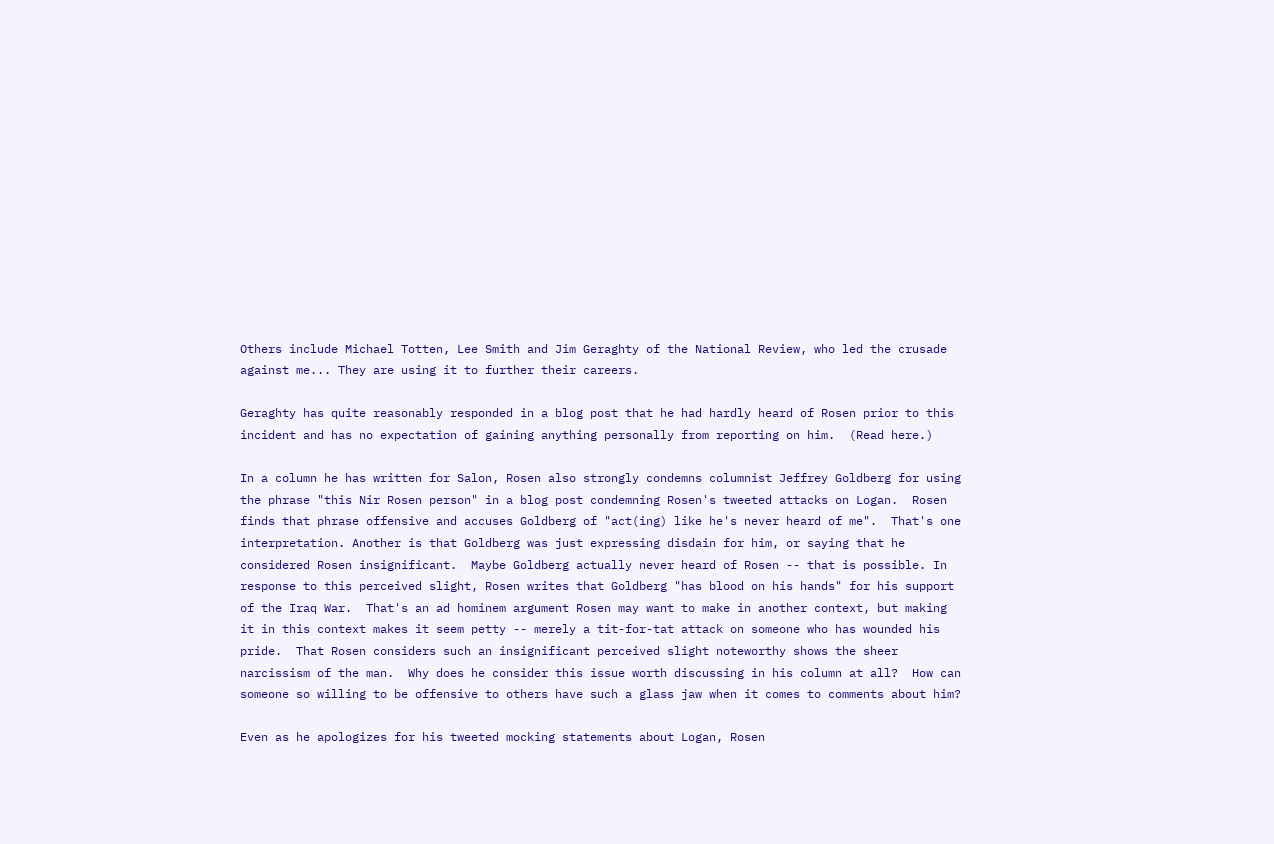Others include Michael Totten, Lee Smith and Jim Geraghty of the National Review, who led the crusade against me... They are using it to further their careers.

Geraghty has quite reasonably responded in a blog post that he had hardly heard of Rosen prior to this incident and has no expectation of gaining anything personally from reporting on him.  (Read here.)

In a column he has written for Salon, Rosen also strongly condemns columnist Jeffrey Goldberg for using the phrase "this Nir Rosen person" in a blog post condemning Rosen's tweeted attacks on Logan.  Rosen finds that phrase offensive and accuses Goldberg of "act(ing) like he's never heard of me".  That's one interpretation. Another is that Goldberg was just expressing disdain for him, or saying that he considered Rosen insignificant.  Maybe Goldberg actually never heard of Rosen -- that is possible. In response to this perceived slight, Rosen writes that Goldberg "has blood on his hands" for his support of the Iraq War.  That's an ad hominem argument Rosen may want to make in another context, but making it in this context makes it seem petty -- merely a tit-for-tat attack on someone who has wounded his pride.  That Rosen considers such an insignificant perceived slight noteworthy shows the sheer narcissism of the man.  Why does he consider this issue worth discussing in his column at all?  How can someone so willing to be offensive to others have such a glass jaw when it comes to comments about him?

Even as he apologizes for his tweeted mocking statements about Logan, Rosen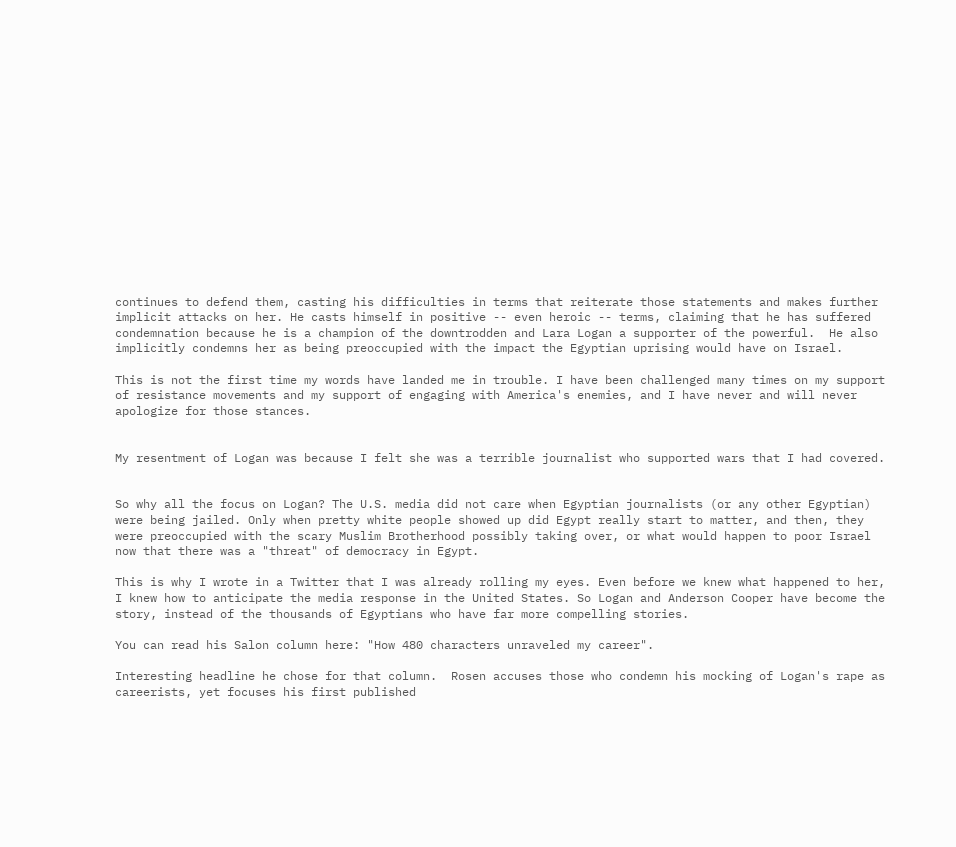continues to defend them, casting his difficulties in terms that reiterate those statements and makes further implicit attacks on her. He casts himself in positive -- even heroic -- terms, claiming that he has suffered condemnation because he is a champion of the downtrodden and Lara Logan a supporter of the powerful.  He also implicitly condemns her as being preoccupied with the impact the Egyptian uprising would have on Israel.

This is not the first time my words have landed me in trouble. I have been challenged many times on my support of resistance movements and my support of engaging with America's enemies, and I have never and will never apologize for those stances.


My resentment of Logan was because I felt she was a terrible journalist who supported wars that I had covered.


So why all the focus on Logan? The U.S. media did not care when Egyptian journalists (or any other Egyptian) were being jailed. Only when pretty white people showed up did Egypt really start to matter, and then, they were preoccupied with the scary Muslim Brotherhood possibly taking over, or what would happen to poor Israel now that there was a "threat" of democracy in Egypt.

This is why I wrote in a Twitter that I was already rolling my eyes. Even before we knew what happened to her, I knew how to anticipate the media response in the United States. So Logan and Anderson Cooper have become the story, instead of the thousands of Egyptians who have far more compelling stories.

You can read his Salon column here: "How 480 characters unraveled my career".

Interesting headline he chose for that column.  Rosen accuses those who condemn his mocking of Logan's rape as careerists, yet focuses his first published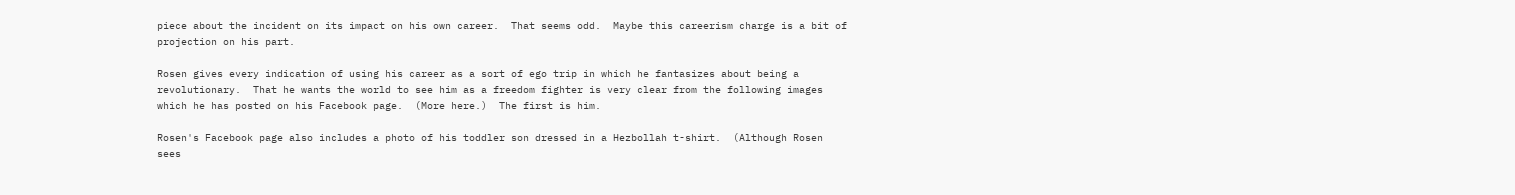piece about the incident on its impact on his own career.  That seems odd.  Maybe this careerism charge is a bit of projection on his part.

Rosen gives every indication of using his career as a sort of ego trip in which he fantasizes about being a revolutionary.  That he wants the world to see him as a freedom fighter is very clear from the following images which he has posted on his Facebook page.  (More here.)  The first is him.

Rosen's Facebook page also includes a photo of his toddler son dressed in a Hezbollah t-shirt.  (Although Rosen sees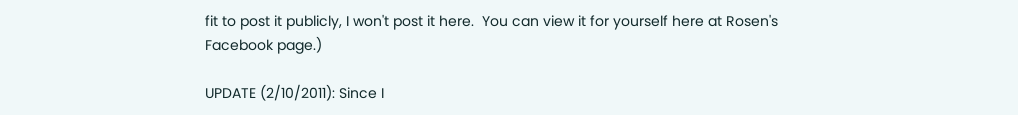fit to post it publicly, I won't post it here.  You can view it for yourself here at Rosen's Facebook page.)

UPDATE (2/10/2011): Since I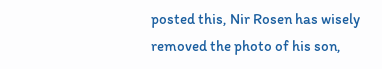posted this, Nir Rosen has wisely removed the photo of his son,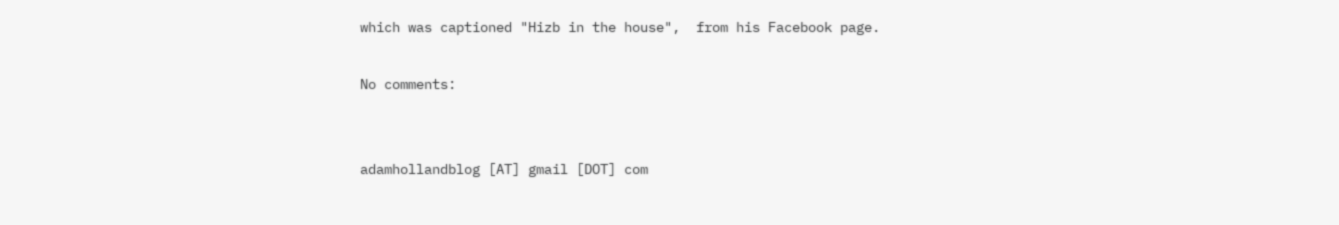which was captioned "Hizb in the house",  from his Facebook page.

No comments:


adamhollandblog [AT] gmail [DOT] com